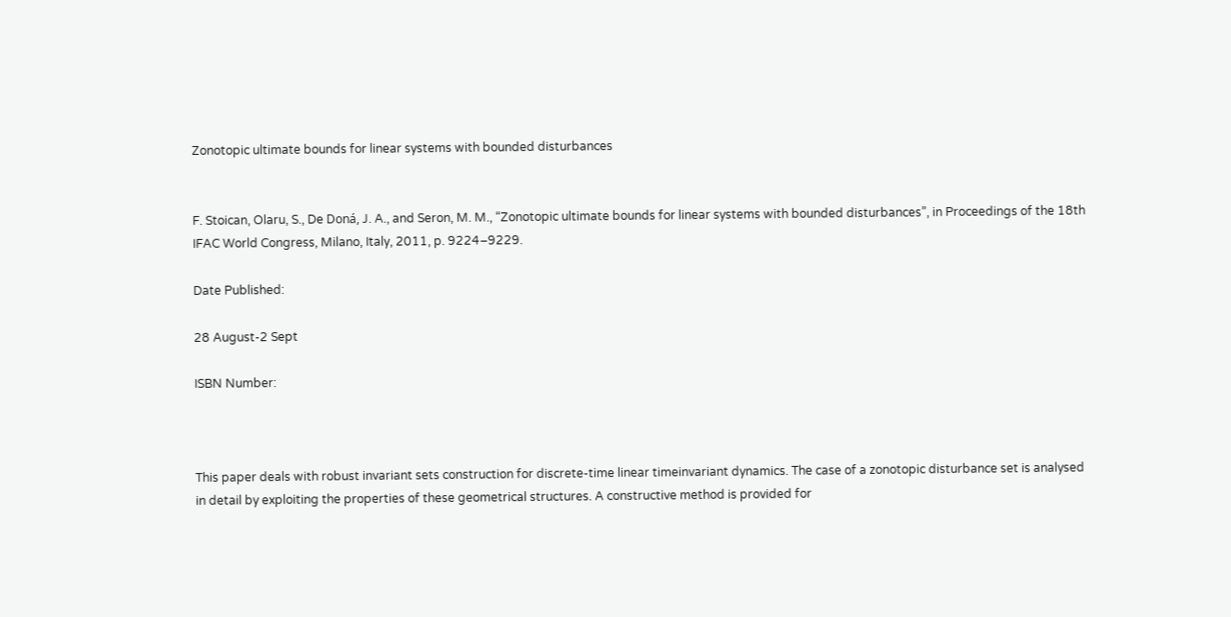Zonotopic ultimate bounds for linear systems with bounded disturbances


F. Stoican, Olaru, S., De Doná, J. A., and Seron, M. M., “Zonotopic ultimate bounds for linear systems with bounded disturbances”, in Proceedings of the 18th IFAC World Congress, Milano, Italy, 2011, p. 9224–9229.

Date Published:

28 August-2 Sept

ISBN Number:



This paper deals with robust invariant sets construction for discrete-time linear timeinvariant dynamics. The case of a zonotopic disturbance set is analysed in detail by exploiting the properties of these geometrical structures. A constructive method is provided for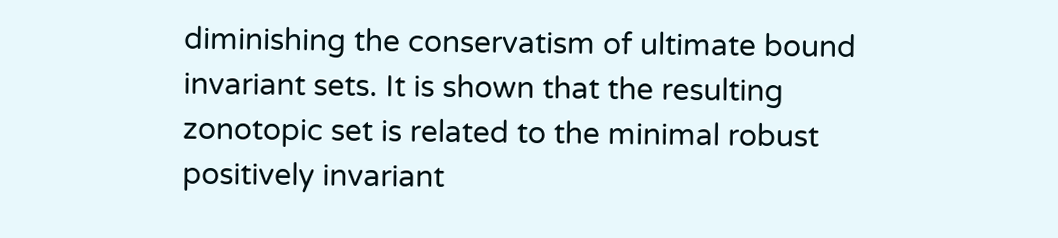diminishing the conservatism of ultimate bound invariant sets. It is shown that the resulting zonotopic set is related to the minimal robust positively invariant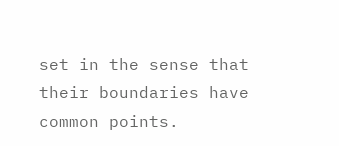set in the sense that their boundaries have common points.